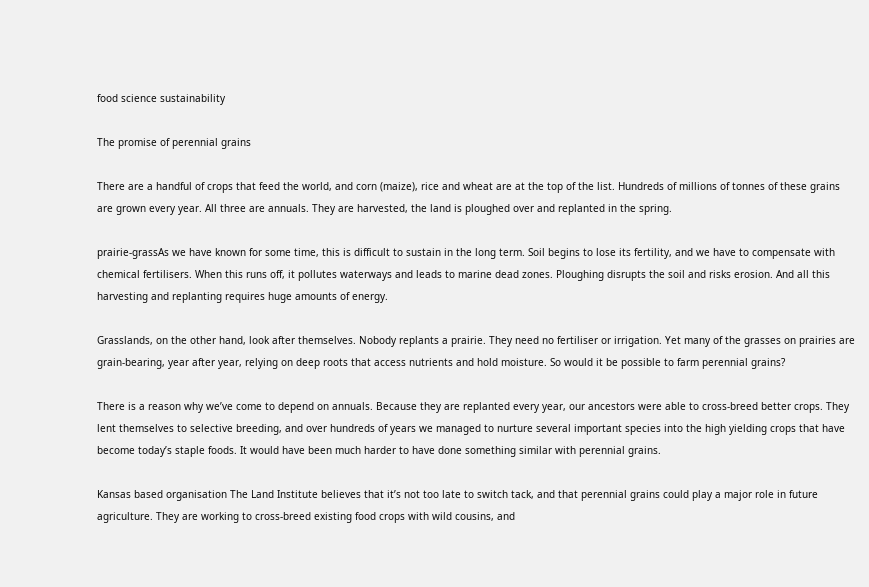food science sustainability

The promise of perennial grains

There are a handful of crops that feed the world, and corn (maize), rice and wheat are at the top of the list. Hundreds of millions of tonnes of these grains are grown every year. All three are annuals. They are harvested, the land is ploughed over and replanted in the spring.

prairie-grassAs we have known for some time, this is difficult to sustain in the long term. Soil begins to lose its fertility, and we have to compensate with chemical fertilisers. When this runs off, it pollutes waterways and leads to marine dead zones. Ploughing disrupts the soil and risks erosion. And all this harvesting and replanting requires huge amounts of energy.

Grasslands, on the other hand, look after themselves. Nobody replants a prairie. They need no fertiliser or irrigation. Yet many of the grasses on prairies are grain-bearing, year after year, relying on deep roots that access nutrients and hold moisture. So would it be possible to farm perennial grains?

There is a reason why we’ve come to depend on annuals. Because they are replanted every year, our ancestors were able to cross-breed better crops. They lent themselves to selective breeding, and over hundreds of years we managed to nurture several important species into the high yielding crops that have become today’s staple foods. It would have been much harder to have done something similar with perennial grains.

Kansas based organisation The Land Institute believes that it’s not too late to switch tack, and that perennial grains could play a major role in future agriculture. They are working to cross-breed existing food crops with wild cousins, and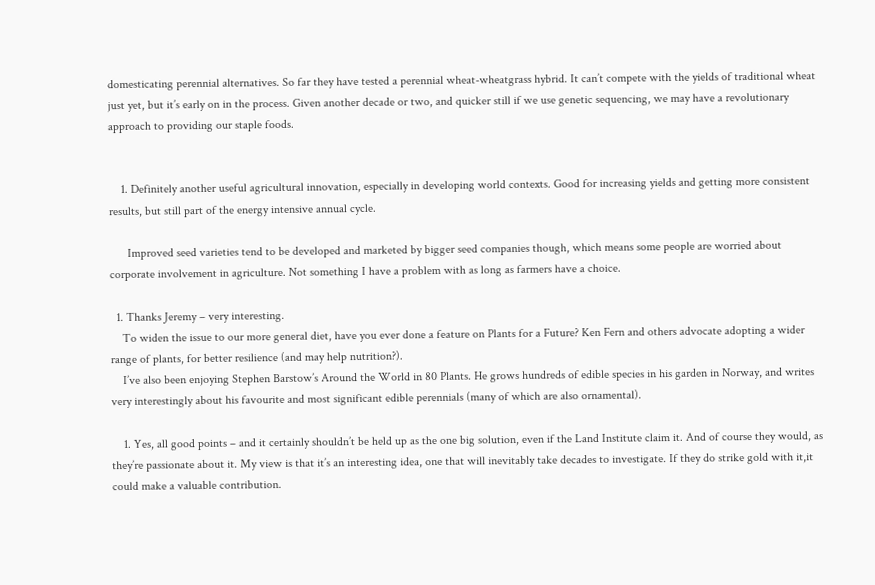domesticating perennial alternatives. So far they have tested a perennial wheat-wheatgrass hybrid. It can’t compete with the yields of traditional wheat just yet, but it’s early on in the process. Given another decade or two, and quicker still if we use genetic sequencing, we may have a revolutionary approach to providing our staple foods.


    1. Definitely another useful agricultural innovation, especially in developing world contexts. Good for increasing yields and getting more consistent results, but still part of the energy intensive annual cycle.

      Improved seed varieties tend to be developed and marketed by bigger seed companies though, which means some people are worried about corporate involvement in agriculture. Not something I have a problem with as long as farmers have a choice.

  1. Thanks Jeremy – very interesting.
    To widen the issue to our more general diet, have you ever done a feature on Plants for a Future? Ken Fern and others advocate adopting a wider range of plants, for better resilience (and may help nutrition?).
    I’ve also been enjoying Stephen Barstow’s Around the World in 80 Plants. He grows hundreds of edible species in his garden in Norway, and writes very interestingly about his favourite and most significant edible perennials (many of which are also ornamental).

    1. Yes, all good points – and it certainly shouldn’t be held up as the one big solution, even if the Land Institute claim it. And of course they would, as they’re passionate about it. My view is that it’s an interesting idea, one that will inevitably take decades to investigate. If they do strike gold with it,it could make a valuable contribution.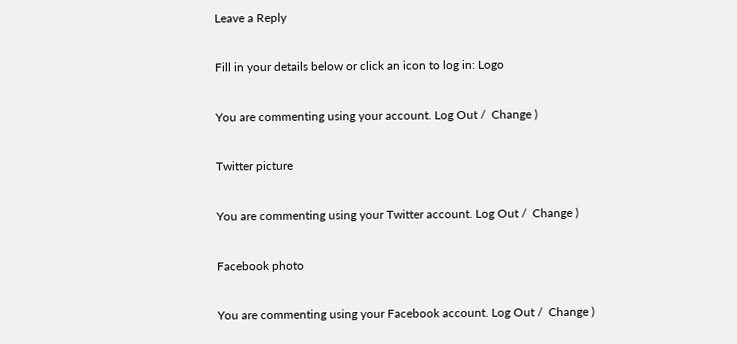Leave a Reply

Fill in your details below or click an icon to log in: Logo

You are commenting using your account. Log Out /  Change )

Twitter picture

You are commenting using your Twitter account. Log Out /  Change )

Facebook photo

You are commenting using your Facebook account. Log Out /  Change )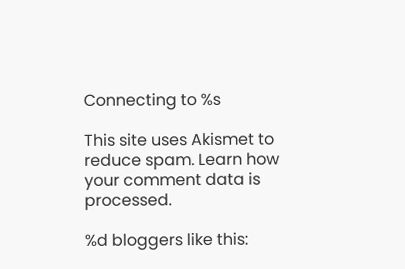Connecting to %s

This site uses Akismet to reduce spam. Learn how your comment data is processed.

%d bloggers like this: